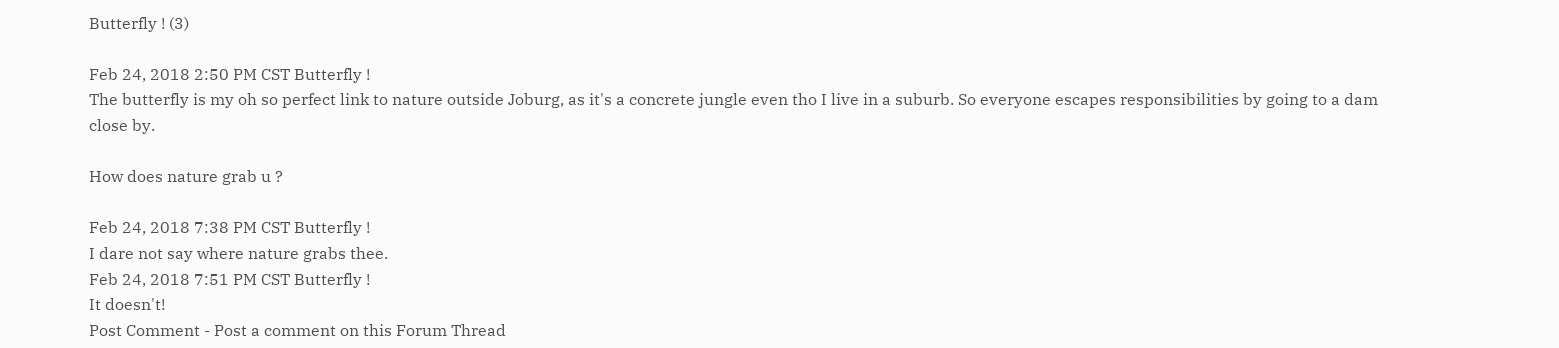Butterfly ! (3)

Feb 24, 2018 2:50 PM CST Butterfly !
The butterfly is my oh so perfect link to nature outside Joburg, as it's a concrete jungle even tho I live in a suburb. So everyone escapes responsibilities by going to a dam close by.

How does nature grab u ?

Feb 24, 2018 7:38 PM CST Butterfly !
I dare not say where nature grabs thee.
Feb 24, 2018 7:51 PM CST Butterfly !
It doesn't!
Post Comment - Post a comment on this Forum Thread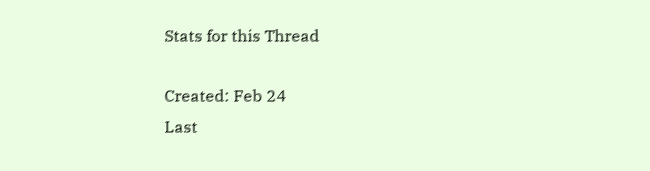Stats for this Thread

Created: Feb 24
Last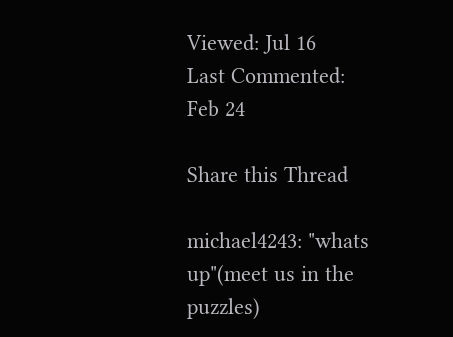Viewed: Jul 16
Last Commented: Feb 24

Share this Thread

michael4243: "whats up"(meet us in the puzzles)